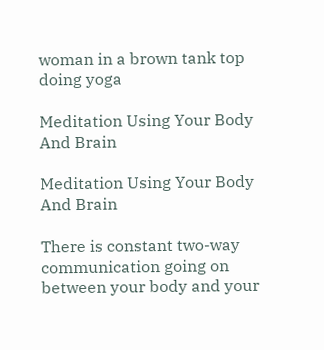woman in a brown tank top doing yoga

Meditation Using Your Body And Brain

Meditation Using Your Body And Brain

There is constant two-way communication going on between your body and your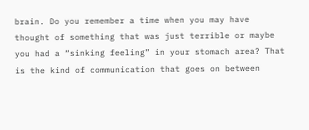brain. Do you remember a time when you may have thought of something that was just terrible or maybe you had a “sinking feeling” in your stomach area? That is the kind of communication that goes on between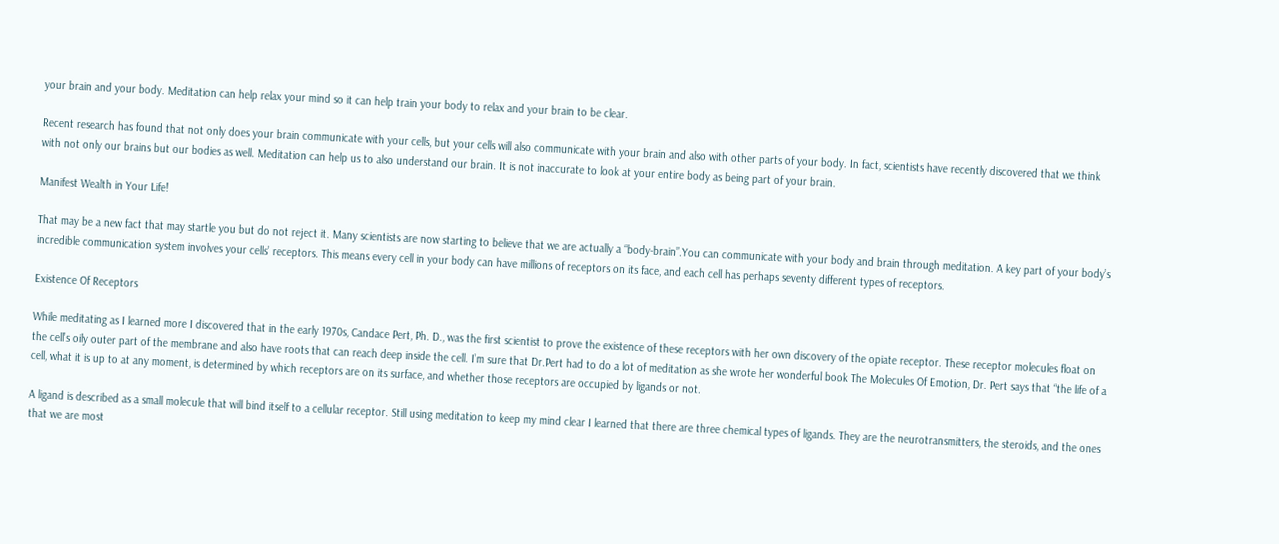your brain and your body. Meditation can help relax your mind so it can help train your body to relax and your brain to be clear.

Recent research has found that not only does your brain communicate with your cells, but your cells will also communicate with your brain and also with other parts of your body. In fact, scientists have recently discovered that we think with not only our brains but our bodies as well. Meditation can help us to also understand our brain. It is not inaccurate to look at your entire body as being part of your brain.

Manifest Wealth in Your Life!

That may be a new fact that may startle you but do not reject it. Many scientists are now starting to believe that we are actually a “body-brain”.You can communicate with your body and brain through meditation. A key part of your body’s incredible communication system involves your cells’ receptors. This means every cell in your body can have millions of receptors on its face, and each cell has perhaps seventy different types of receptors.

Existence Of Receptors

While meditating as I learned more I discovered that in the early 1970s, Candace Pert, Ph. D., was the first scientist to prove the existence of these receptors with her own discovery of the opiate receptor. These receptor molecules float on the cell’s oily outer part of the membrane and also have roots that can reach deep inside the cell. I’m sure that Dr.Pert had to do a lot of meditation as she wrote her wonderful book The Molecules Of Emotion, Dr. Pert says that “the life of a cell, what it is up to at any moment, is determined by which receptors are on its surface, and whether those receptors are occupied by ligands or not.

A ligand is described as a small molecule that will bind itself to a cellular receptor. Still using meditation to keep my mind clear I learned that there are three chemical types of ligands. They are the neurotransmitters, the steroids, and the ones that we are most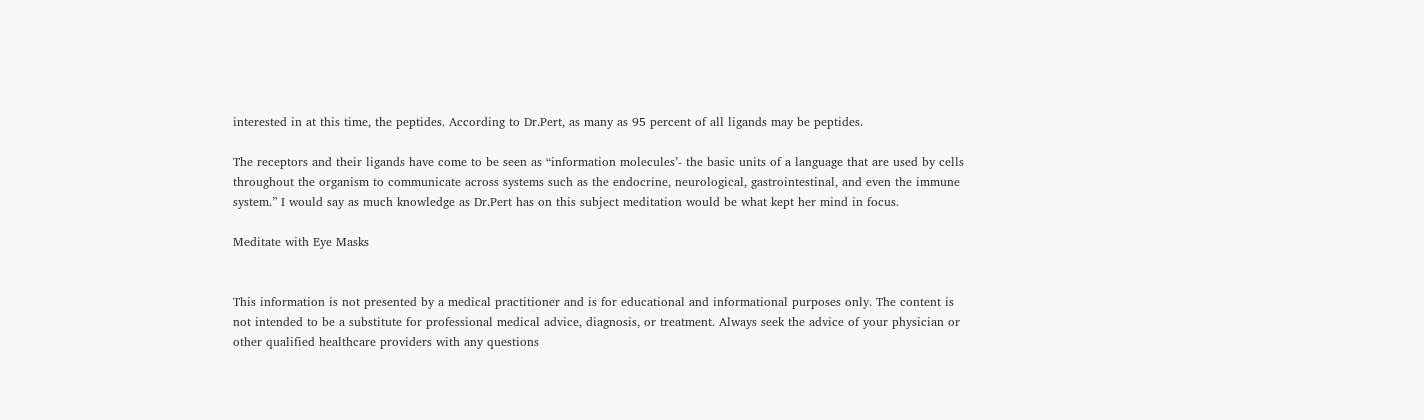interested in at this time, the peptides. According to Dr.Pert, as many as 95 percent of all ligands may be peptides.

The receptors and their ligands have come to be seen as “information molecules’- the basic units of a language that are used by cells throughout the organism to communicate across systems such as the endocrine, neurological, gastrointestinal, and even the immune system.” I would say as much knowledge as Dr.Pert has on this subject meditation would be what kept her mind in focus.

Meditate with Eye Masks


This information is not presented by a medical practitioner and is for educational and informational purposes only. The content is not intended to be a substitute for professional medical advice, diagnosis, or treatment. Always seek the advice of your physician or other qualified healthcare providers with any questions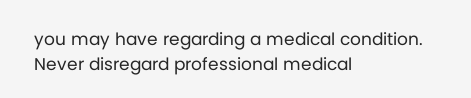you may have regarding a medical condition. Never disregard professional medical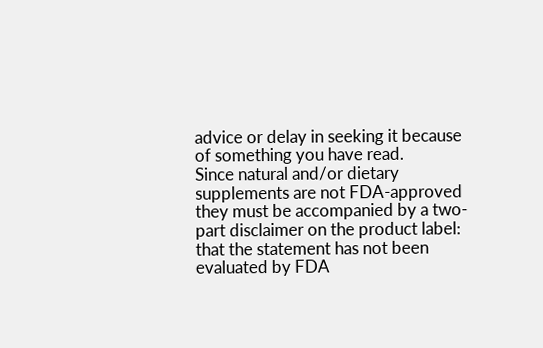advice or delay in seeking it because of something you have read.
Since natural and/or dietary supplements are not FDA-approved they must be accompanied by a two-part disclaimer on the product label: that the statement has not been evaluated by FDA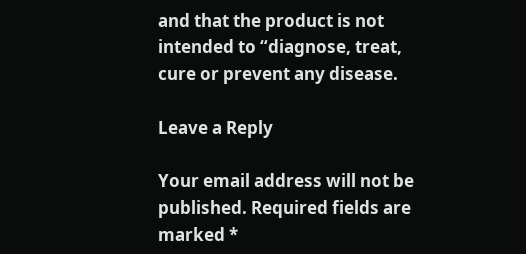and that the product is not intended to “diagnose, treat, cure or prevent any disease.

Leave a Reply

Your email address will not be published. Required fields are marked *